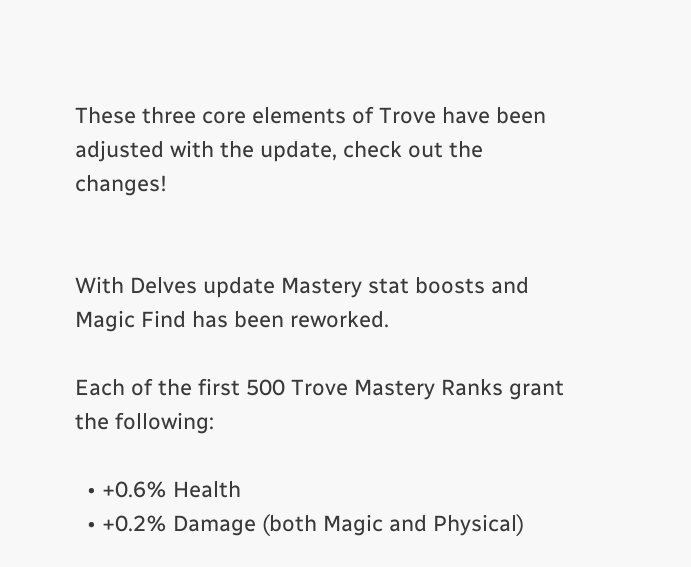These three core elements of Trove have been adjusted with the update, check out the changes!


With Delves update Mastery stat boosts and Magic Find has been reworked.

Each of the first 500 Trove Mastery Ranks grant the following:

  • +0.6% Health
  • +0.2% Damage (both Magic and Physical)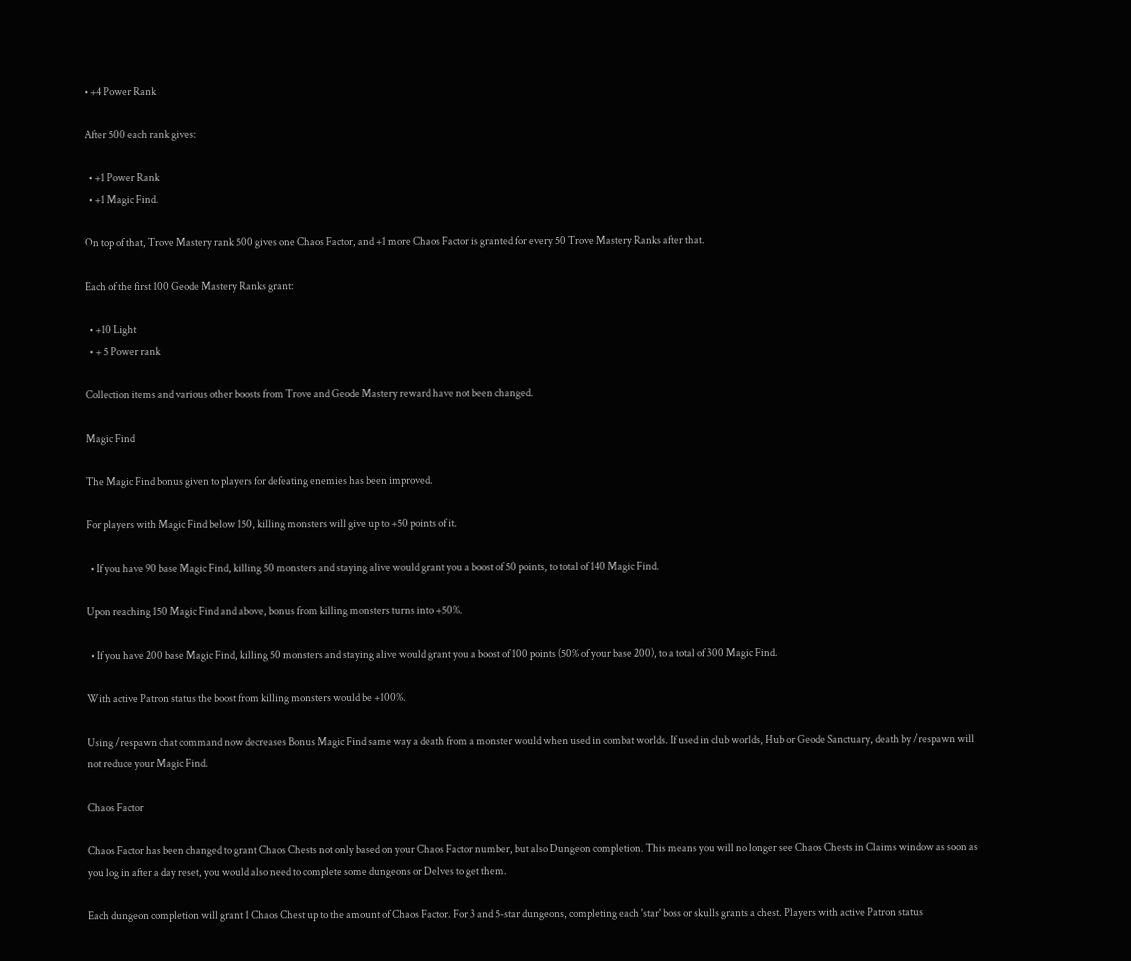• +4 Power Rank

After 500 each rank gives:

  • +1 Power Rank
  • +1 Magic Find.

On top of that, Trove Mastery rank 500 gives one Chaos Factor, and +1 more Chaos Factor is granted for every 50 Trove Mastery Ranks after that.

Each of the first 100 Geode Mastery Ranks grant:

  • +10 Light
  • + 5 Power rank

Collection items and various other boosts from Trove and Geode Mastery reward have not been changed.

Magic Find

The Magic Find bonus given to players for defeating enemies has been improved.

For players with Magic Find below 150, killing monsters will give up to +50 points of it.

  • If you have 90 base Magic Find, killing 50 monsters and staying alive would grant you a boost of 50 points, to total of 140 Magic Find.

Upon reaching 150 Magic Find and above, bonus from killing monsters turns into +50%.

  • If you have 200 base Magic Find, killing 50 monsters and staying alive would grant you a boost of 100 points (50% of your base 200), to a total of 300 Magic Find.

With active Patron status the boost from killing monsters would be +100%.

Using /respawn chat command now decreases Bonus Magic Find same way a death from a monster would when used in combat worlds. If used in club worlds, Hub or Geode Sanctuary, death by /respawn will not reduce your Magic Find.

Chaos Factor

Chaos Factor has been changed to grant Chaos Chests not only based on your Chaos Factor number, but also Dungeon completion. This means you will no longer see Chaos Chests in Claims window as soon as you log in after a day reset, you would also need to complete some dungeons or Delves to get them.

Each dungeon completion will grant 1 Chaos Chest up to the amount of Chaos Factor. For 3 and 5-star dungeons, completing each 'star' boss or skulls grants a chest. Players with active Patron status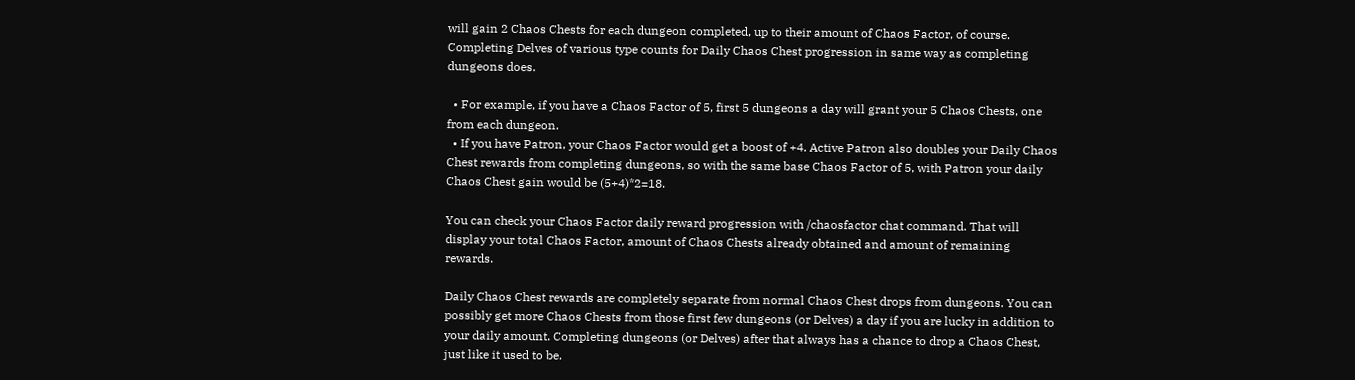will gain 2 Chaos Chests for each dungeon completed, up to their amount of Chaos Factor, of course. Completing Delves of various type counts for Daily Chaos Chest progression in same way as completing dungeons does.

  • For example, if you have a Chaos Factor of 5, first 5 dungeons a day will grant your 5 Chaos Chests, one from each dungeon.
  • If you have Patron, your Chaos Factor would get a boost of +4. Active Patron also doubles your Daily Chaos Chest rewards from completing dungeons, so with the same base Chaos Factor of 5, with Patron your daily Chaos Chest gain would be (5+4)*2=18.

You can check your Chaos Factor daily reward progression with /chaosfactor chat command. That will display your total Chaos Factor, amount of Chaos Chests already obtained and amount of remaining rewards.

Daily Chaos Chest rewards are completely separate from normal Chaos Chest drops from dungeons. You can possibly get more Chaos Chests from those first few dungeons (or Delves) a day if you are lucky in addition to your daily amount. Completing dungeons (or Delves) after that always has a chance to drop a Chaos Chest, just like it used to be.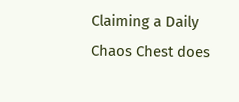Claiming a Daily Chaos Chest does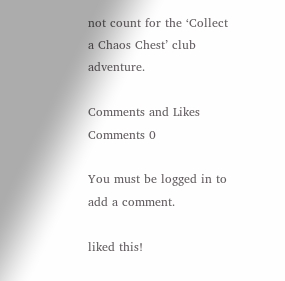not count for the ‘Collect a Chaos Chest’ club adventure.

Comments and Likes Comments 0

You must be logged in to add a comment.

liked this!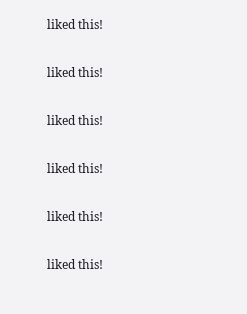liked this!

liked this!

liked this!

liked this!

liked this!

liked this!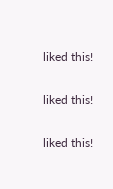liked this!

liked this!

liked this!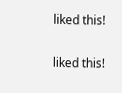liked this!

liked this!